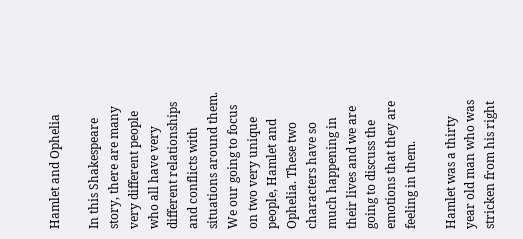Hamlet and Ophelia

In this Shakespeare story, there are many very different people who all have very different relationships and conflicts with situations around them. We our going to focus on two very unique people, Hamlet and Ophelia. These two characters have so much happening in their lives and we are going to discuss the emotions that they are feeling in them.

Hamlet was a thirty year old man who was stricken from his right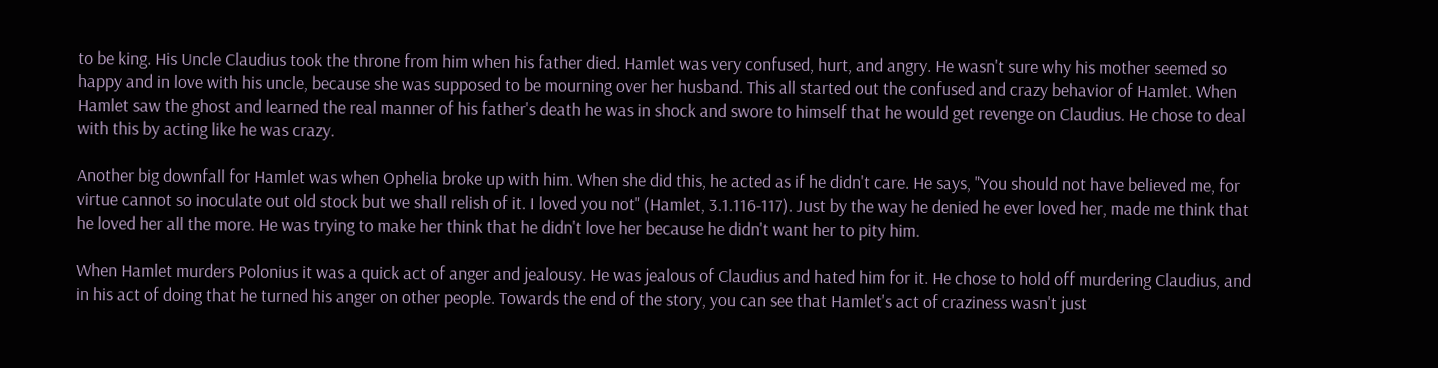to be king. His Uncle Claudius took the throne from him when his father died. Hamlet was very confused, hurt, and angry. He wasn't sure why his mother seemed so happy and in love with his uncle, because she was supposed to be mourning over her husband. This all started out the confused and crazy behavior of Hamlet. When Hamlet saw the ghost and learned the real manner of his father's death he was in shock and swore to himself that he would get revenge on Claudius. He chose to deal with this by acting like he was crazy.

Another big downfall for Hamlet was when Ophelia broke up with him. When she did this, he acted as if he didn't care. He says, "You should not have believed me, for virtue cannot so inoculate out old stock but we shall relish of it. I loved you not" (Hamlet, 3.1.116-117). Just by the way he denied he ever loved her, made me think that he loved her all the more. He was trying to make her think that he didn't love her because he didn't want her to pity him.

When Hamlet murders Polonius it was a quick act of anger and jealousy. He was jealous of Claudius and hated him for it. He chose to hold off murdering Claudius, and in his act of doing that he turned his anger on other people. Towards the end of the story, you can see that Hamlet's act of craziness wasn't just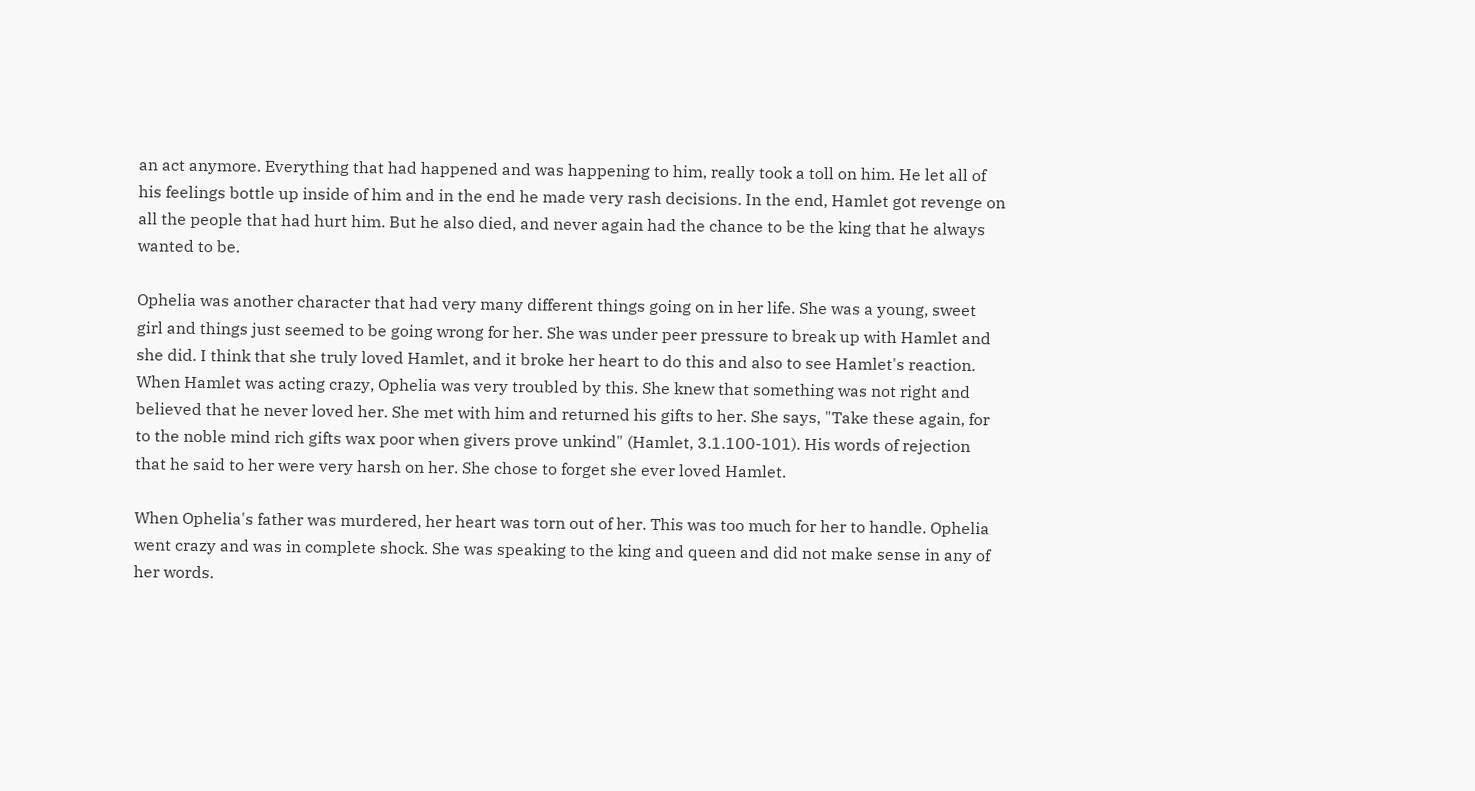an act anymore. Everything that had happened and was happening to him, really took a toll on him. He let all of his feelings bottle up inside of him and in the end he made very rash decisions. In the end, Hamlet got revenge on all the people that had hurt him. But he also died, and never again had the chance to be the king that he always wanted to be.

Ophelia was another character that had very many different things going on in her life. She was a young, sweet girl and things just seemed to be going wrong for her. She was under peer pressure to break up with Hamlet and she did. I think that she truly loved Hamlet, and it broke her heart to do this and also to see Hamlet's reaction. When Hamlet was acting crazy, Ophelia was very troubled by this. She knew that something was not right and believed that he never loved her. She met with him and returned his gifts to her. She says, "Take these again, for to the noble mind rich gifts wax poor when givers prove unkind" (Hamlet, 3.1.100-101). His words of rejection that he said to her were very harsh on her. She chose to forget she ever loved Hamlet.

When Ophelia's father was murdered, her heart was torn out of her. This was too much for her to handle. Ophelia went crazy and was in complete shock. She was speaking to the king and queen and did not make sense in any of her words.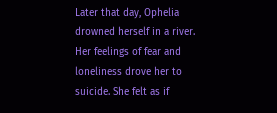Later that day, Ophelia drowned herself in a river. Her feelings of fear and loneliness drove her to suicide. She felt as if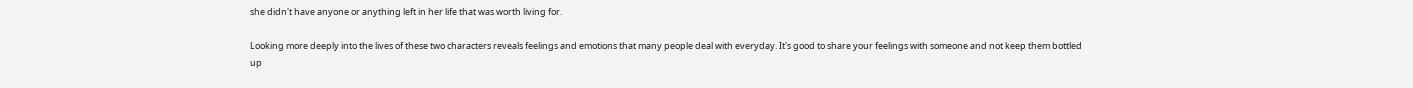she didn't have anyone or anything left in her life that was worth living for.

Looking more deeply into the lives of these two characters reveals feelings and emotions that many people deal with everyday. It's good to share your feelings with someone and not keep them bottled up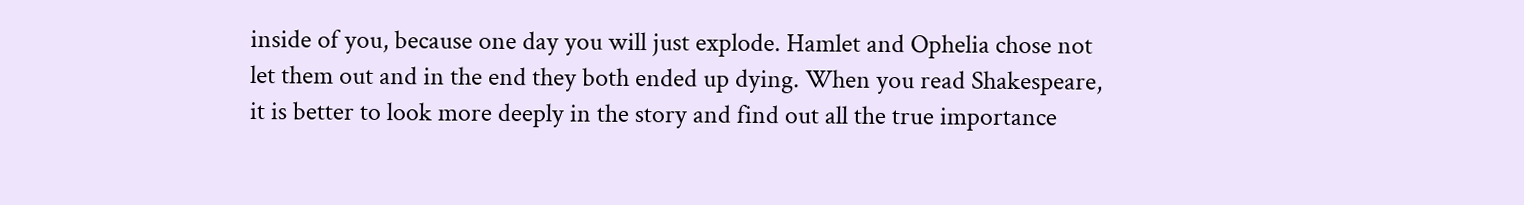inside of you, because one day you will just explode. Hamlet and Ophelia chose not let them out and in the end they both ended up dying. When you read Shakespeare, it is better to look more deeply in the story and find out all the true importance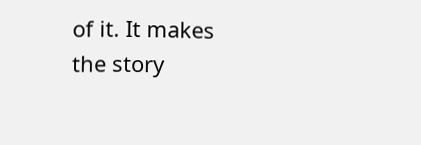of it. It makes the story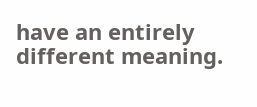have an entirely different meaning.